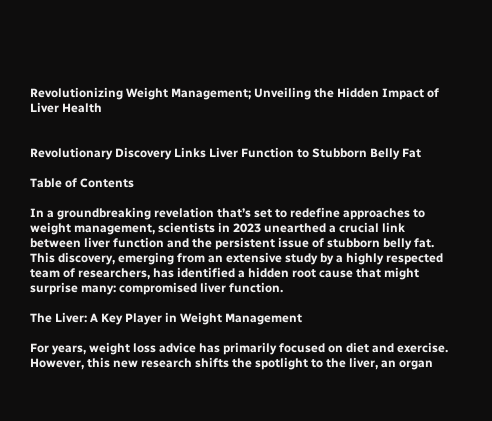Revolutionizing Weight Management; Unveiling the Hidden Impact of Liver Health


Revolutionary Discovery Links Liver Function to Stubborn Belly Fat

Table of Contents

In a groundbreaking revelation that’s set to redefine approaches to weight management, scientists in 2023 unearthed a crucial link between liver function and the persistent issue of stubborn belly fat. This discovery, emerging from an extensive study by a highly respected team of researchers, has identified a hidden root cause that might surprise many: compromised liver function.

The Liver: A Key Player in Weight Management

For years, weight loss advice has primarily focused on diet and exercise. However, this new research shifts the spotlight to the liver, an organ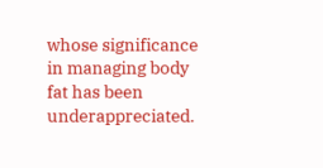whose significance in managing body fat has been underappreciated.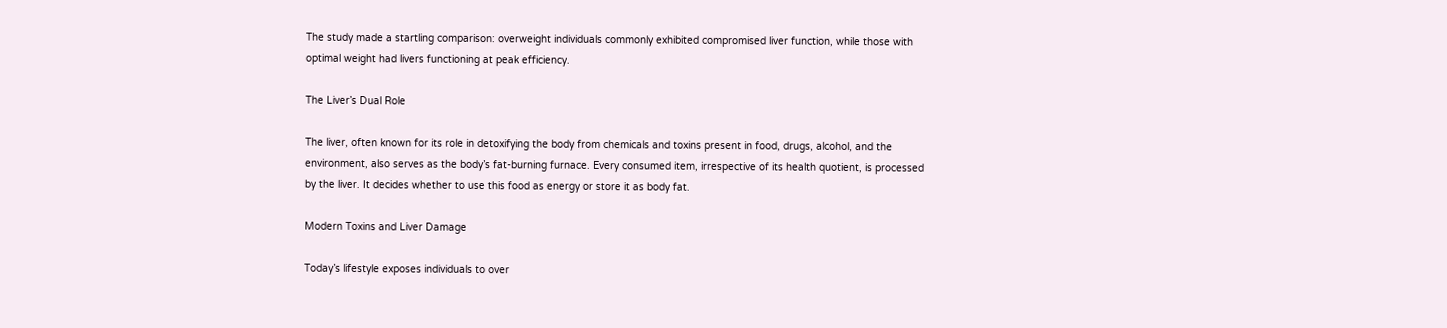The study made a startling comparison: overweight individuals commonly exhibited compromised liver function, while those with optimal weight had livers functioning at peak efficiency.

The Liver’s Dual Role

The liver, often known for its role in detoxifying the body from chemicals and toxins present in food, drugs, alcohol, and the environment, also serves as the body’s fat-burning furnace. Every consumed item, irrespective of its health quotient, is processed by the liver. It decides whether to use this food as energy or store it as body fat.

Modern Toxins and Liver Damage

Today’s lifestyle exposes individuals to over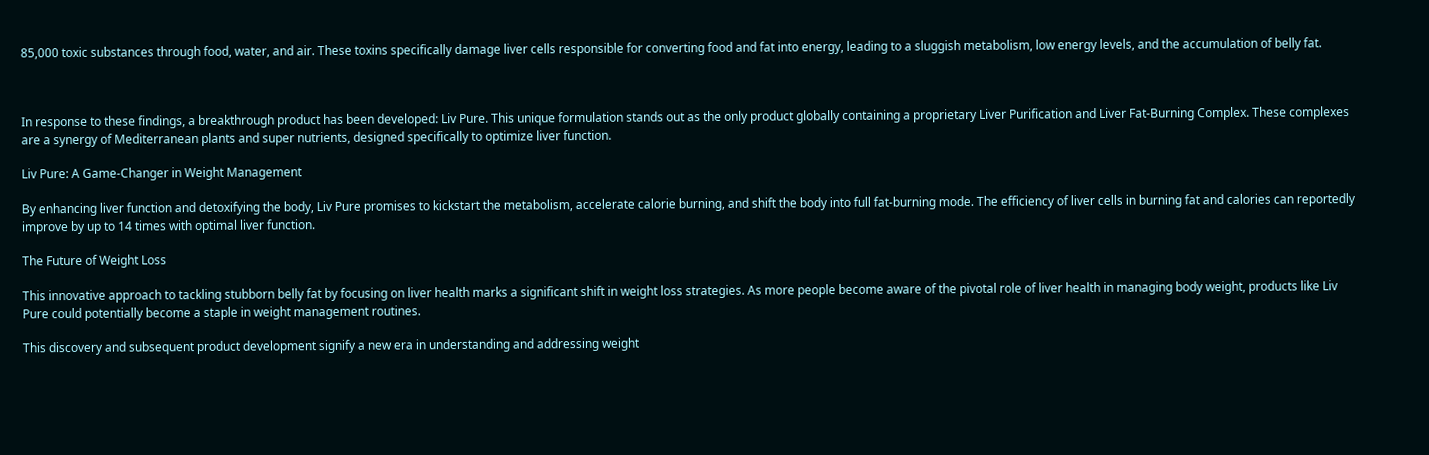85,000 toxic substances through food, water, and air. These toxins specifically damage liver cells responsible for converting food and fat into energy, leading to a sluggish metabolism, low energy levels, and the accumulation of belly fat.



In response to these findings, a breakthrough product has been developed: Liv Pure. This unique formulation stands out as the only product globally containing a proprietary Liver Purification and Liver Fat-Burning Complex. These complexes are a synergy of Mediterranean plants and super nutrients, designed specifically to optimize liver function.

Liv Pure: A Game-Changer in Weight Management

By enhancing liver function and detoxifying the body, Liv Pure promises to kickstart the metabolism, accelerate calorie burning, and shift the body into full fat-burning mode. The efficiency of liver cells in burning fat and calories can reportedly improve by up to 14 times with optimal liver function.

The Future of Weight Loss

This innovative approach to tackling stubborn belly fat by focusing on liver health marks a significant shift in weight loss strategies. As more people become aware of the pivotal role of liver health in managing body weight, products like Liv Pure could potentially become a staple in weight management routines.

This discovery and subsequent product development signify a new era in understanding and addressing weight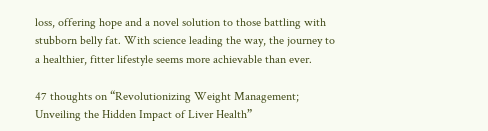loss, offering hope and a novel solution to those battling with stubborn belly fat. With science leading the way, the journey to a healthier, fitter lifestyle seems more achievable than ever.

47 thoughts on “Revolutionizing Weight Management; Unveiling the Hidden Impact of Liver Health”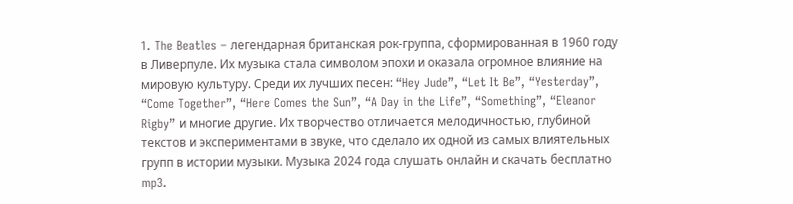1. The Beatles – легендарная британская рок-группа, сформированная в 1960 году в Ливерпуле. Их музыка стала символом эпохи и оказала огромное влияние на мировую культуру. Среди их лучших песен: “Hey Jude”, “Let It Be”, “Yesterday”, “Come Together”, “Here Comes the Sun”, “A Day in the Life”, “Something”, “Eleanor Rigby” и многие другие. Их творчество отличается мелодичностью, глубиной текстов и экспериментами в звуке, что сделало их одной из самых влиятельных групп в истории музыки. Музыка 2024 года слушать онлайн и скачать бесплатно mp3.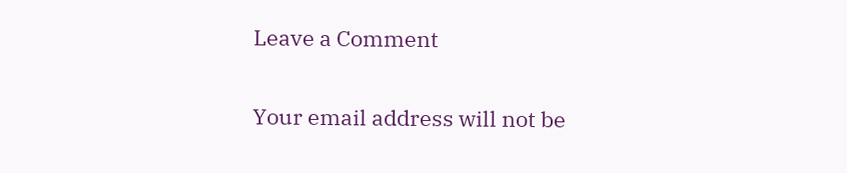Leave a Comment

Your email address will not be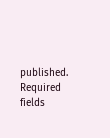published. Required fields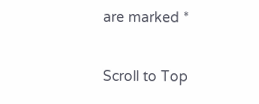are marked *

Scroll to Top